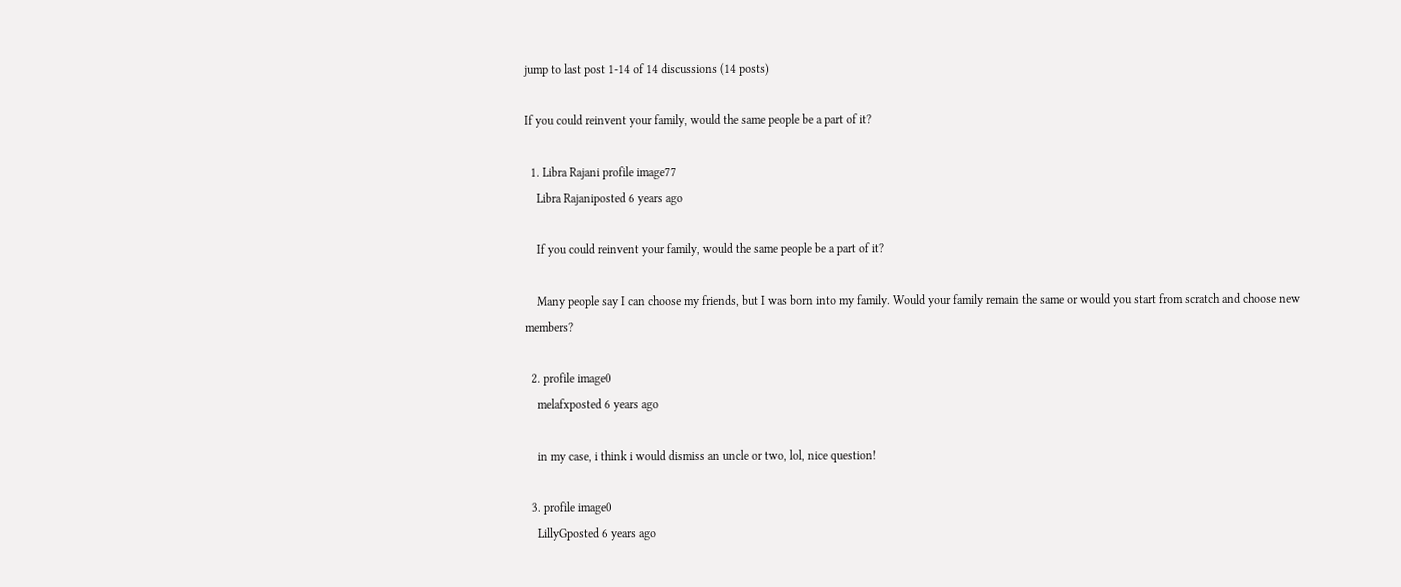jump to last post 1-14 of 14 discussions (14 posts)

If you could reinvent your family, would the same people be a part of it?

  1. Libra Rajani profile image77
    Libra Rajaniposted 6 years ago

    If you could reinvent your family, would the same people be a part of it?

    Many people say I can choose my friends, but I was born into my family. Would your family remain the same or would you start from scratch and choose new members?

  2. profile image0
    melafxposted 6 years ago

    in my case, i think i would dismiss an uncle or two, lol, nice question!

  3. profile image0
    LillyGposted 6 years ago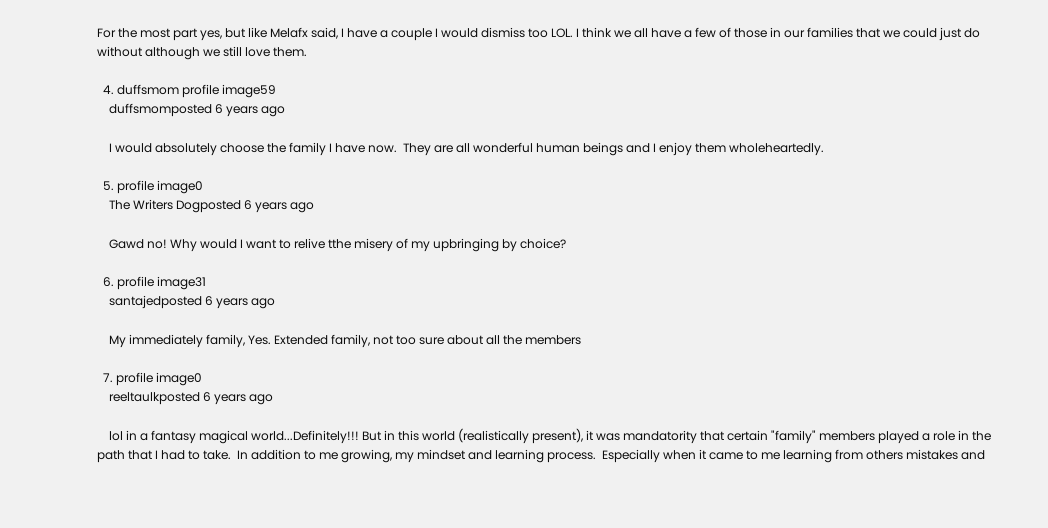For the most part yes, but like Melafx said, I have a couple I would dismiss too LOL. I think we all have a few of those in our families that we could just do without although we still love them.

  4. duffsmom profile image59
    duffsmomposted 6 years ago

    I would absolutely choose the family I have now.  They are all wonderful human beings and I enjoy them wholeheartedly.

  5. profile image0
    The Writers Dogposted 6 years ago

    Gawd no! Why would I want to relive tthe misery of my upbringing by choice?

  6. profile image31
    santajedposted 6 years ago

    My immediately family, Yes. Extended family, not too sure about all the members

  7. profile image0
    reeltaulkposted 6 years ago

    lol in a fantasy magical world...Definitely!!! But in this world (realistically present), it was mandatority that certain "family" members played a role in the path that I had to take.  In addition to me growing, my mindset and learning process.  Especially when it came to me learning from others mistakes and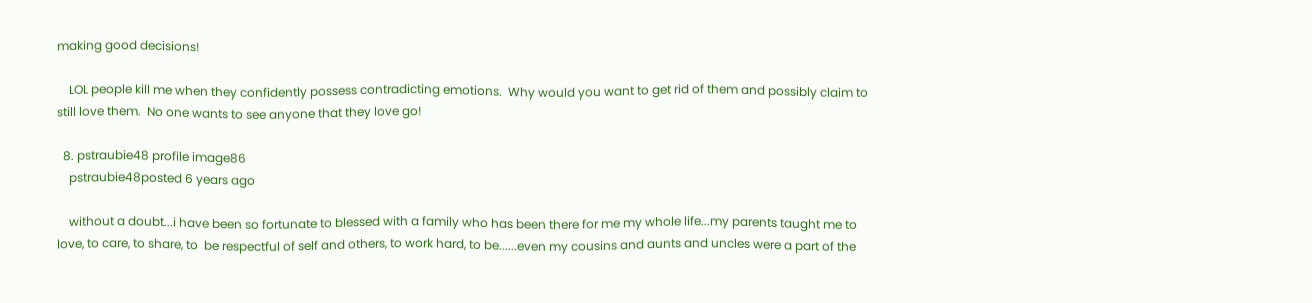making good decisions!

    LOL people kill me when they confidently possess contradicting emotions.  Why would you want to get rid of them and possibly claim to still love them.  No one wants to see anyone that they love go!

  8. pstraubie48 profile image86
    pstraubie48posted 6 years ago

    without a doubt...i have been so fortunate to blessed with a family who has been there for me my whole life...my parents taught me to love, to care, to share, to  be respectful of self and others, to work hard, to be......even my cousins and aunts and uncles were a part of the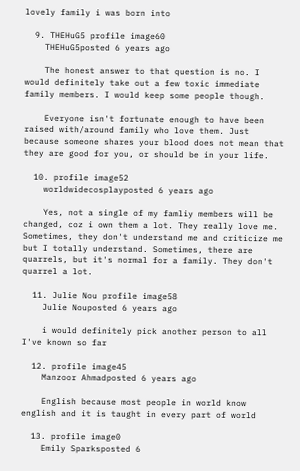lovely family i was born into

  9. THEHuG5 profile image60
    THEHuG5posted 6 years ago

    The honest answer to that question is no. I would definitely take out a few toxic immediate family members. I would keep some people though.

    Everyone isn't fortunate enough to have been raised with/around family who love them. Just because someone shares your blood does not mean that they are good for you, or should be in your life.

  10. profile image52
    worldwidecosplayposted 6 years ago

    Yes, not a single of my famliy members will be changed, coz i own them a lot. They really love me. Sometimes, they don't understand me and criticize me but I totally understand. Sometimes, there are quarrels, but it's normal for a family. They don't quarrel a lot.

  11. Julie Nou profile image58
    Julie Nouposted 6 years ago

    i would definitely pick another person to all I've known so far

  12. profile image45
    Manzoor Ahmadposted 6 years ago

    English because most people in world know english and it is taught in every part of world

  13. profile image0
    Emily Sparksposted 6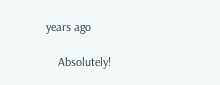years ago

    Absolutely!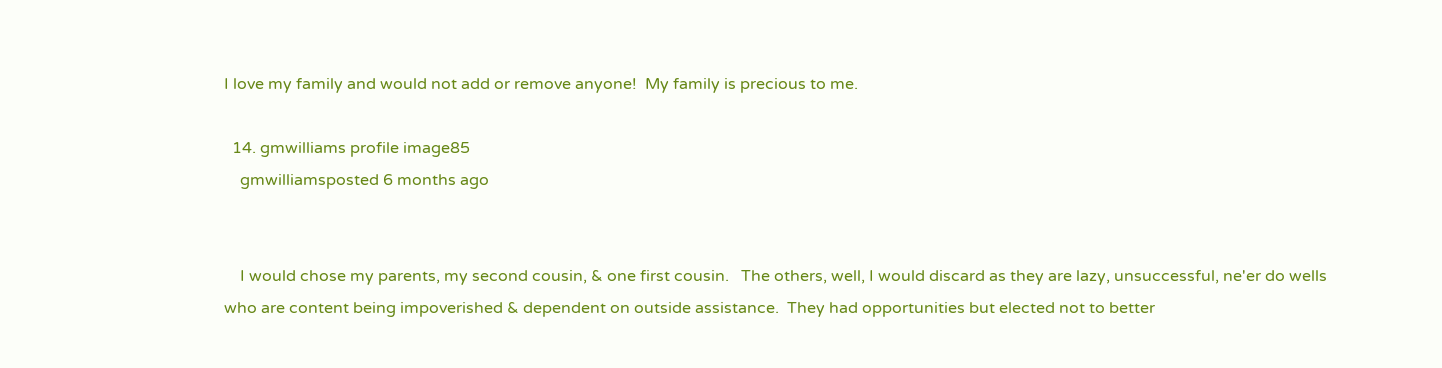I love my family and would not add or remove anyone!  My family is precious to me.

  14. gmwilliams profile image85
    gmwilliamsposted 6 months ago


    I would chose my parents, my second cousin, & one first cousin.   The others, well, I would discard as they are lazy, unsuccessful, ne'er do wells who are content being impoverished & dependent on outside assistance.  They had opportunities but elected not to better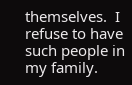themselves.  I refuse to have such people in my family.